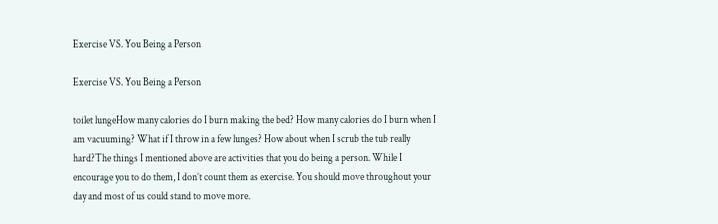Exercise VS. You Being a Person

Exercise VS. You Being a Person

toilet lungeHow many calories do I burn making the bed? How many calories do I burn when I am vacuuming? What if I throw in a few lunges? How about when I scrub the tub really hard?The things I mentioned above are activities that you do being a person. While I encourage you to do them, I don’t count them as exercise. You should move throughout your day and most of us could stand to move more.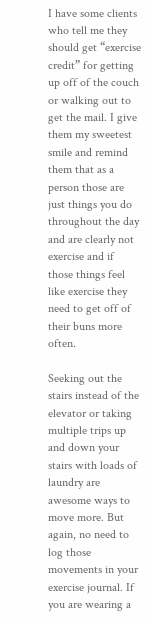I have some clients who tell me they should get “exercise credit” for getting up off of the couch or walking out to get the mail. I give them my sweetest smile and remind them that as a person those are just things you do throughout the day and are clearly not exercise and if those things feel like exercise they need to get off of their buns more often.

Seeking out the stairs instead of the elevator or taking multiple trips up and down your stairs with loads of laundry are awesome ways to move more. But again, no need to log those movements in your exercise journal. If you are wearing a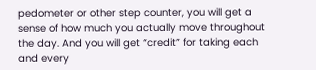pedometer or other step counter, you will get a sense of how much you actually move throughout the day. And you will get “credit” for taking each and every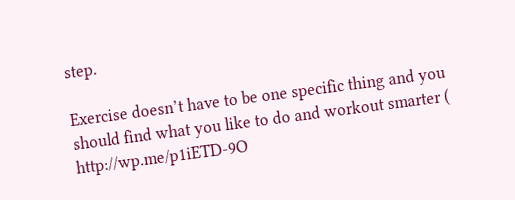step.

Exercise doesn’t have to be one specific thing and you should find what you like to do and workout smarter ( http://wp.me/p1iETD-9O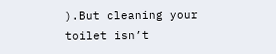).But cleaning your toilet isn’t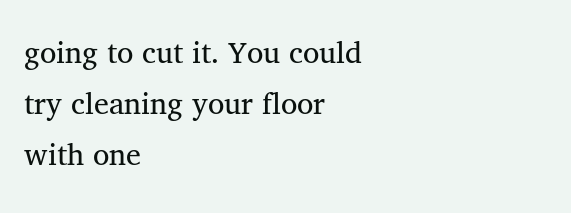going to cut it. You could try cleaning your floor with one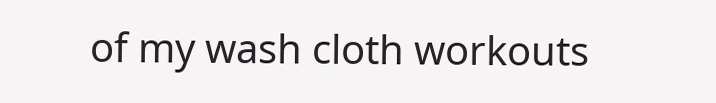of my wash cloth workouts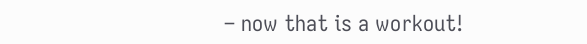– now that is a workout!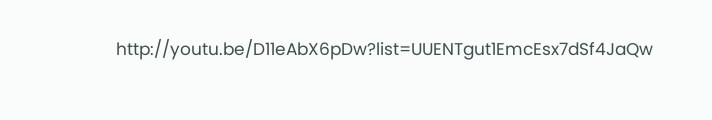http://youtu.be/D11eAbX6pDw?list=UUENTgut1EmcEsx7dSf4JaQw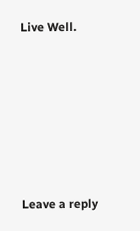Live Well.







Leave a reply